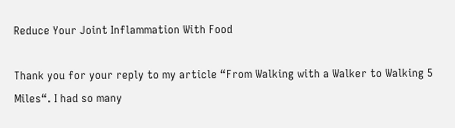Reduce Your Joint Inflammation With Food

Thank you for your reply to my article “From Walking with a Walker to Walking 5 Miles“. I had so many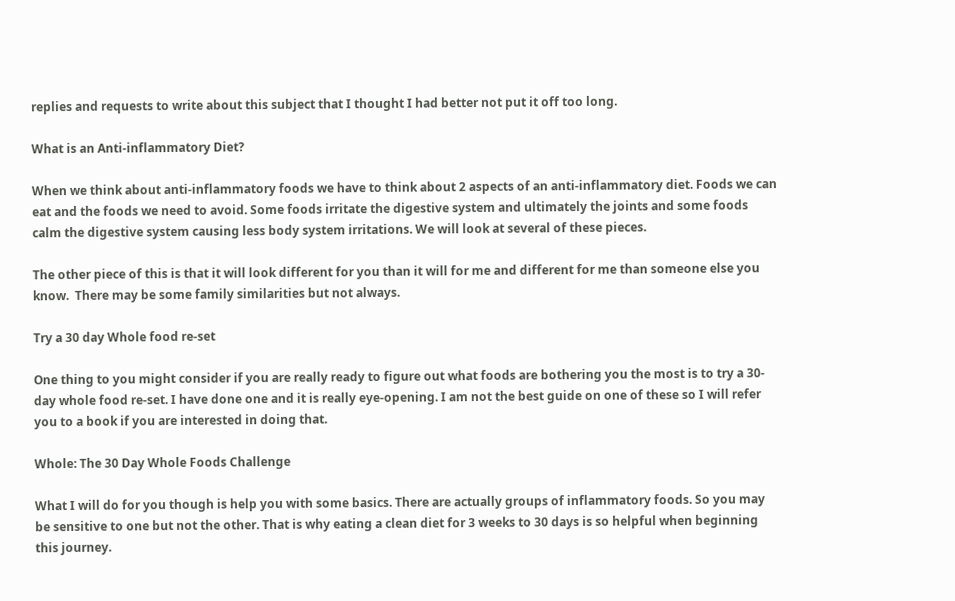replies and requests to write about this subject that I thought I had better not put it off too long.

What is an Anti-inflammatory Diet?

When we think about anti-inflammatory foods we have to think about 2 aspects of an anti-inflammatory diet. Foods we can eat and the foods we need to avoid. Some foods irritate the digestive system and ultimately the joints and some foods calm the digestive system causing less body system irritations. We will look at several of these pieces.

The other piece of this is that it will look different for you than it will for me and different for me than someone else you know.  There may be some family similarities but not always.

Try a 30 day Whole food re-set

One thing to you might consider if you are really ready to figure out what foods are bothering you the most is to try a 30-day whole food re-set. I have done one and it is really eye-opening. I am not the best guide on one of these so I will refer you to a book if you are interested in doing that.

Whole: The 30 Day Whole Foods Challenge

What I will do for you though is help you with some basics. There are actually groups of inflammatory foods. So you may be sensitive to one but not the other. That is why eating a clean diet for 3 weeks to 30 days is so helpful when beginning this journey.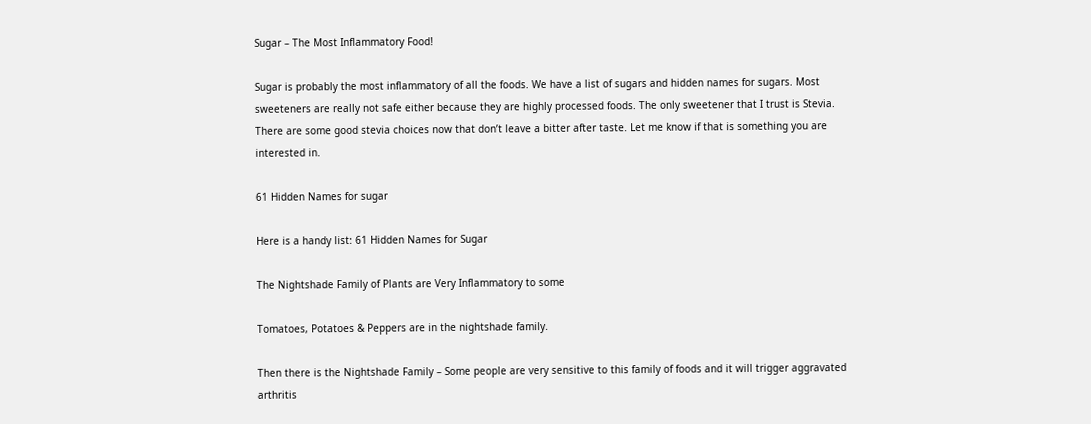Sugar – The Most Inflammatory Food!

Sugar is probably the most inflammatory of all the foods. We have a list of sugars and hidden names for sugars. Most sweeteners are really not safe either because they are highly processed foods. The only sweetener that I trust is Stevia. There are some good stevia choices now that don’t leave a bitter after taste. Let me know if that is something you are interested in.

61 Hidden Names for sugar

Here is a handy list: 61 Hidden Names for Sugar

The Nightshade Family of Plants are Very Inflammatory to some

Tomatoes, Potatoes & Peppers are in the nightshade family.

Then there is the Nightshade Family – Some people are very sensitive to this family of foods and it will trigger aggravated arthritis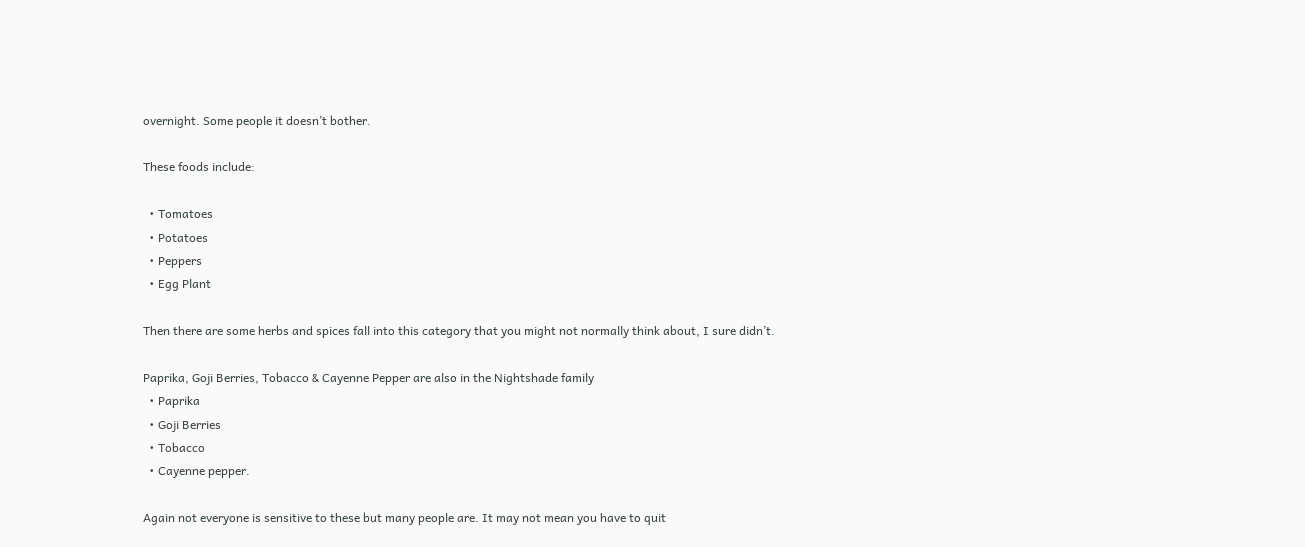overnight. Some people it doesn’t bother.

These foods include:

  • Tomatoes
  • Potatoes
  • Peppers
  • Egg Plant

Then there are some herbs and spices fall into this category that you might not normally think about, I sure didn’t.

Paprika, Goji Berries, Tobacco & Cayenne Pepper are also in the Nightshade family
  • Paprika
  • Goji Berries
  • Tobacco
  • Cayenne pepper.

Again not everyone is sensitive to these but many people are. It may not mean you have to quit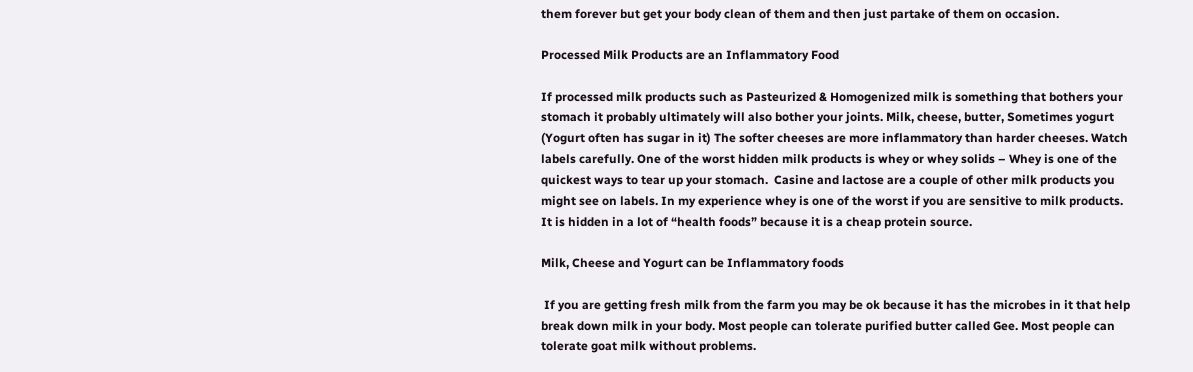them forever but get your body clean of them and then just partake of them on occasion.

Processed Milk Products are an Inflammatory Food

If processed milk products such as Pasteurized & Homogenized milk is something that bothers your stomach it probably ultimately will also bother your joints. Milk, cheese, butter, Sometimes yogurt (Yogurt often has sugar in it) The softer cheeses are more inflammatory than harder cheeses. Watch labels carefully. One of the worst hidden milk products is whey or whey solids – Whey is one of the quickest ways to tear up your stomach.  Casine and lactose are a couple of other milk products you might see on labels. In my experience whey is one of the worst if you are sensitive to milk products. It is hidden in a lot of “health foods” because it is a cheap protein source.

Milk, Cheese and Yogurt can be Inflammatory foods

 If you are getting fresh milk from the farm you may be ok because it has the microbes in it that help break down milk in your body. Most people can tolerate purified butter called Gee. Most people can tolerate goat milk without problems.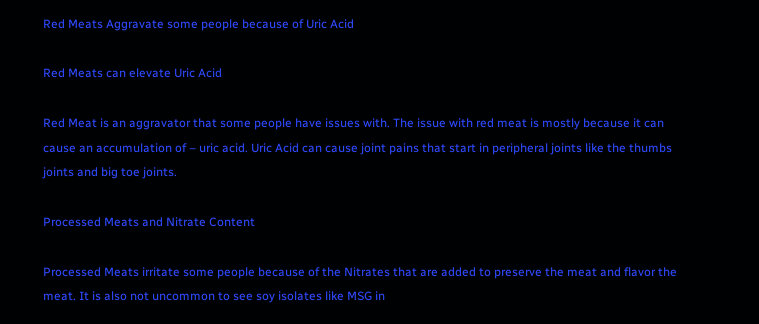Red Meats Aggravate some people because of Uric Acid

Red Meats can elevate Uric Acid

Red Meat is an aggravator that some people have issues with. The issue with red meat is mostly because it can cause an accumulation of – uric acid. Uric Acid can cause joint pains that start in peripheral joints like the thumbs joints and big toe joints.

Processed Meats and Nitrate Content

Processed Meats irritate some people because of the Nitrates that are added to preserve the meat and flavor the meat. It is also not uncommon to see soy isolates like MSG in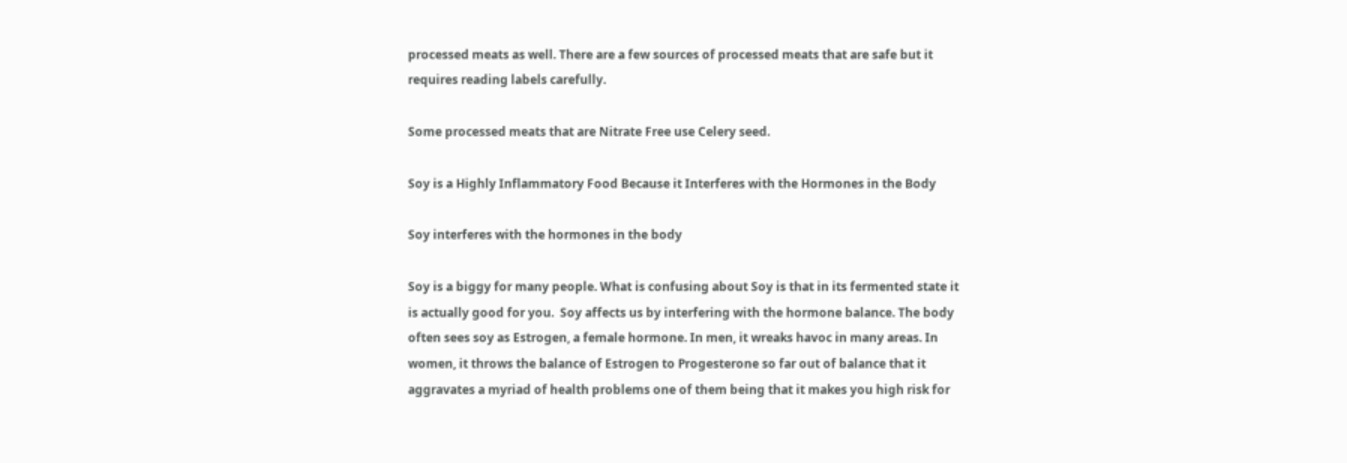processed meats as well. There are a few sources of processed meats that are safe but it requires reading labels carefully.

Some processed meats that are Nitrate Free use Celery seed.

Soy is a Highly Inflammatory Food Because it Interferes with the Hormones in the Body

Soy interferes with the hormones in the body

Soy is a biggy for many people. What is confusing about Soy is that in its fermented state it is actually good for you.  Soy affects us by interfering with the hormone balance. The body often sees soy as Estrogen, a female hormone. In men, it wreaks havoc in many areas. In women, it throws the balance of Estrogen to Progesterone so far out of balance that it aggravates a myriad of health problems one of them being that it makes you high risk for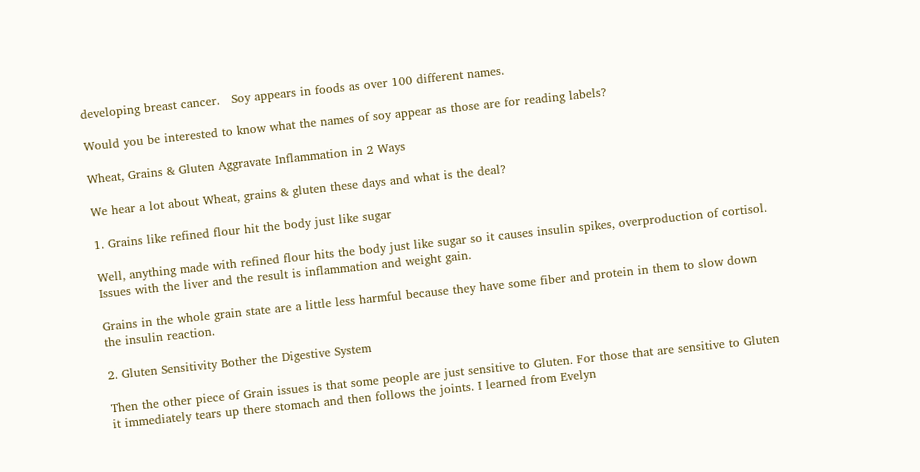developing breast cancer.   Soy appears in foods as over 100 different names.

Would you be interested to know what the names of soy appear as those are for reading labels?

Wheat, Grains & Gluten Aggravate Inflammation in 2 Ways

We hear a lot about Wheat, grains & gluten these days and what is the deal?

1. Grains like refined flour hit the body just like sugar

Well, anything made with refined flour hits the body just like sugar so it causes insulin spikes, overproduction of cortisol. Issues with the liver and the result is inflammation and weight gain.

Grains in the whole grain state are a little less harmful because they have some fiber and protein in them to slow down the insulin reaction.

2. Gluten Sensitivity Bother the Digestive System

Then the other piece of Grain issues is that some people are just sensitive to Gluten. For those that are sensitive to Gluten it immediately tears up there stomach and then follows the joints. I learned from Evelyn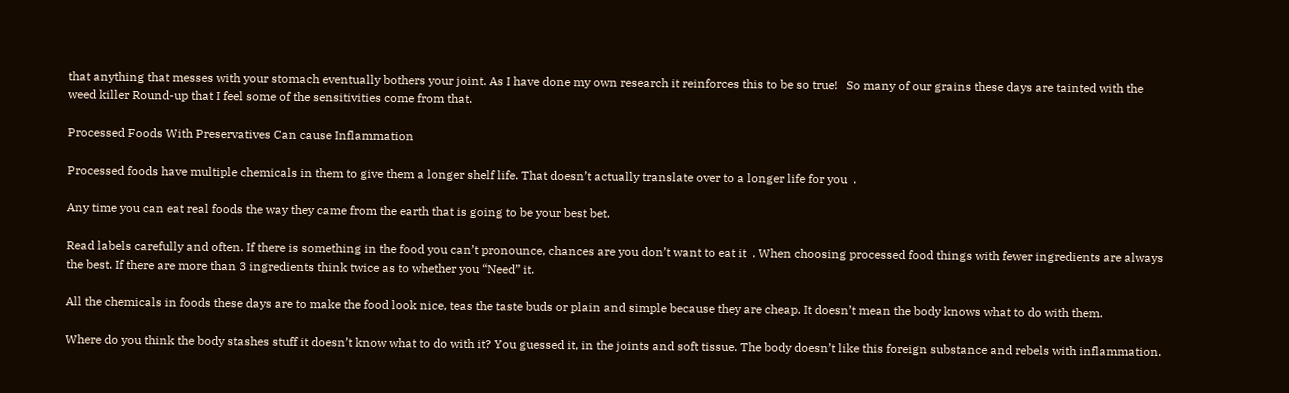that anything that messes with your stomach eventually bothers your joint. As I have done my own research it reinforces this to be so true!   So many of our grains these days are tainted with the weed killer Round-up that I feel some of the sensitivities come from that.

Processed Foods With Preservatives Can cause Inflammation

Processed foods have multiple chemicals in them to give them a longer shelf life. That doesn’t actually translate over to a longer life for you  .

Any time you can eat real foods the way they came from the earth that is going to be your best bet.

Read labels carefully and often. If there is something in the food you can’t pronounce, chances are you don’t want to eat it  . When choosing processed food things with fewer ingredients are always the best. If there are more than 3 ingredients think twice as to whether you “Need” it.

All the chemicals in foods these days are to make the food look nice, teas the taste buds or plain and simple because they are cheap. It doesn’t mean the body knows what to do with them.

Where do you think the body stashes stuff it doesn’t know what to do with it? You guessed it, in the joints and soft tissue. The body doesn’t like this foreign substance and rebels with inflammation.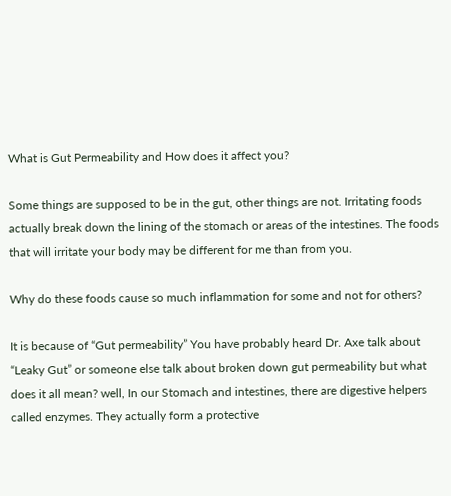What is Gut Permeability and How does it affect you?

Some things are supposed to be in the gut, other things are not. Irritating foods actually break down the lining of the stomach or areas of the intestines. The foods that will irritate your body may be different for me than from you.

Why do these foods cause so much inflammation for some and not for others?

It is because of “Gut permeability” You have probably heard Dr. Axe talk about “Leaky Gut” or someone else talk about broken down gut permeability but what does it all mean? well, In our Stomach and intestines, there are digestive helpers called enzymes. They actually form a protective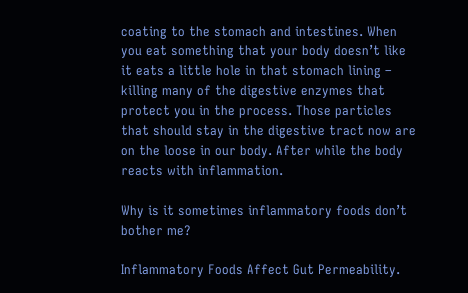coating to the stomach and intestines. When you eat something that your body doesn’t like it eats a little hole in that stomach lining – killing many of the digestive enzymes that protect you in the process. Those particles that should stay in the digestive tract now are on the loose in our body. After while the body reacts with inflammation.

Why is it sometimes inflammatory foods don’t bother me?

Inflammatory Foods Affect Gut Permeability.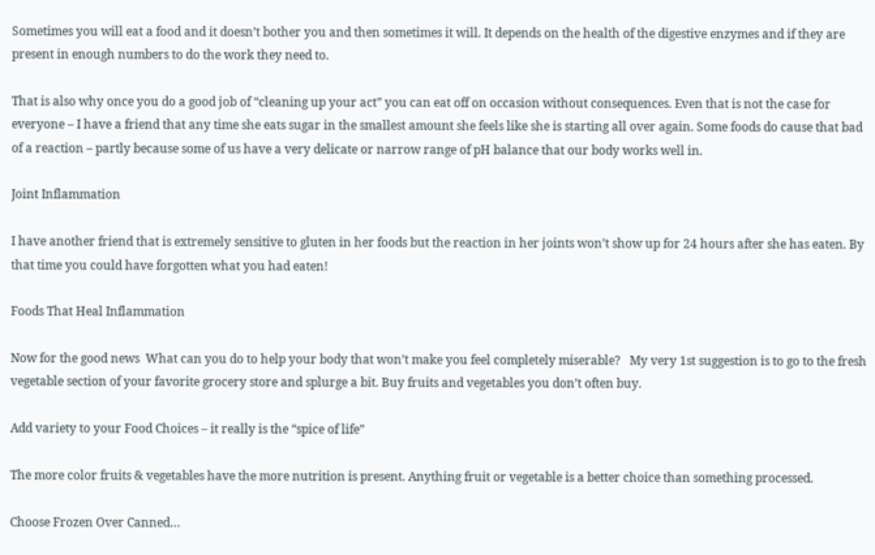Sometimes you will eat a food and it doesn’t bother you and then sometimes it will. It depends on the health of the digestive enzymes and if they are present in enough numbers to do the work they need to.

That is also why once you do a good job of “cleaning up your act” you can eat off on occasion without consequences. Even that is not the case for everyone – I have a friend that any time she eats sugar in the smallest amount she feels like she is starting all over again. Some foods do cause that bad of a reaction – partly because some of us have a very delicate or narrow range of pH balance that our body works well in.

Joint Inflammation

I have another friend that is extremely sensitive to gluten in her foods but the reaction in her joints won’t show up for 24 hours after she has eaten. By that time you could have forgotten what you had eaten!

Foods That Heal Inflammation

Now for the good news  What can you do to help your body that won’t make you feel completely miserable?   My very 1st suggestion is to go to the fresh vegetable section of your favorite grocery store and splurge a bit. Buy fruits and vegetables you don’t often buy.

Add variety to your Food Choices – it really is the “spice of life”

The more color fruits & vegetables have the more nutrition is present. Anything fruit or vegetable is a better choice than something processed.

Choose Frozen Over Canned…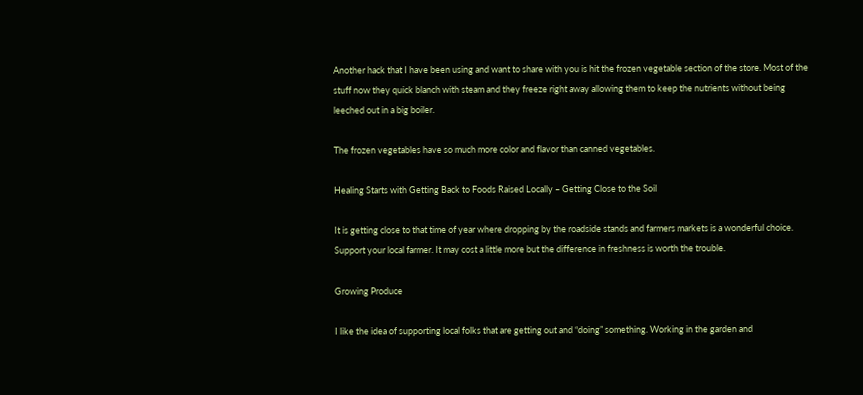Another hack that I have been using and want to share with you is hit the frozen vegetable section of the store. Most of the stuff now they quick blanch with steam and they freeze right away allowing them to keep the nutrients without being leeched out in a big boiler.

The frozen vegetables have so much more color and flavor than canned vegetables.

Healing Starts with Getting Back to Foods Raised Locally – Getting Close to the Soil

It is getting close to that time of year where dropping by the roadside stands and farmers markets is a wonderful choice. Support your local farmer. It may cost a little more but the difference in freshness is worth the trouble.

Growing Produce

I like the idea of supporting local folks that are getting out and “doing” something. Working in the garden and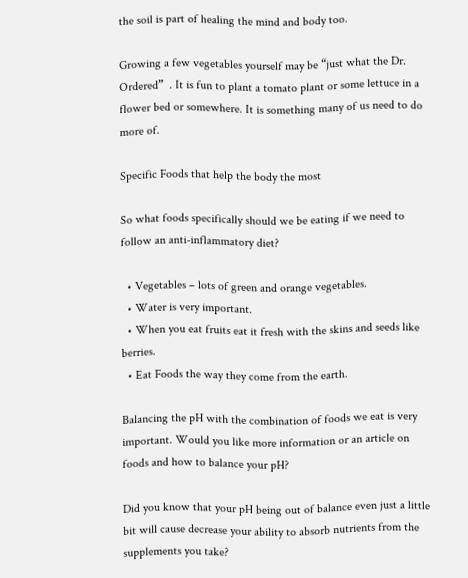the soil is part of healing the mind and body too.

Growing a few vegetables yourself may be “just what the Dr. Ordered”  . It is fun to plant a tomato plant or some lettuce in a flower bed or somewhere. It is something many of us need to do more of.

Specific Foods that help the body the most

So what foods specifically should we be eating if we need to follow an anti-inflammatory diet?

  • Vegetables – lots of green and orange vegetables.
  • Water is very important.
  • When you eat fruits eat it fresh with the skins and seeds like berries.
  • Eat Foods the way they come from the earth.

Balancing the pH with the combination of foods we eat is very important. Would you like more information or an article on foods and how to balance your pH?

Did you know that your pH being out of balance even just a little bit will cause decrease your ability to absorb nutrients from the supplements you take?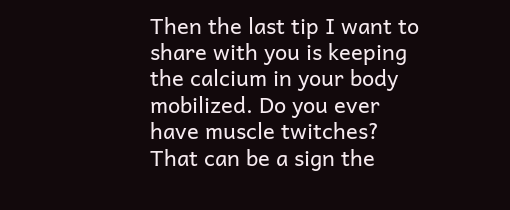Then the last tip I want to share with you is keeping the calcium in your body mobilized. Do you ever have muscle twitches? That can be a sign the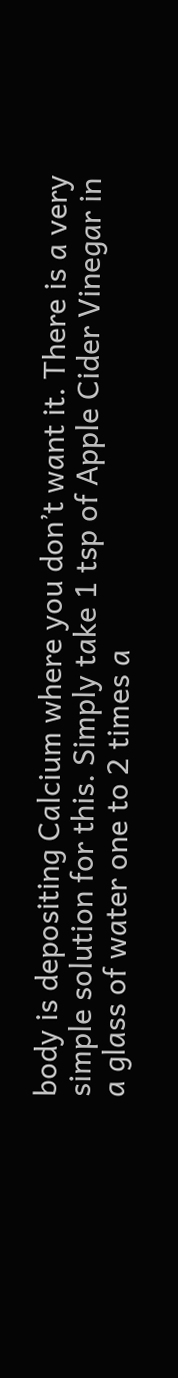body is depositing Calcium where you don’t want it. There is a very simple solution for this. Simply take 1 tsp of Apple Cider Vinegar in a glass of water one to 2 times a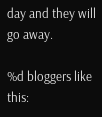day and they will go away.

%d bloggers like this: